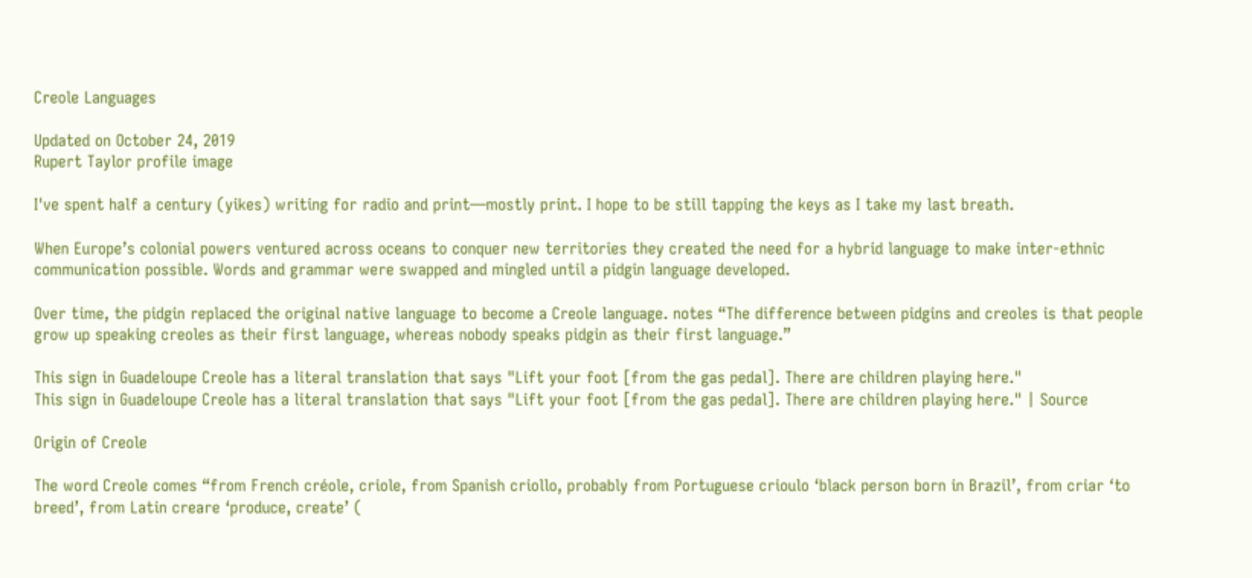Creole Languages

Updated on October 24, 2019
Rupert Taylor profile image

I've spent half a century (yikes) writing for radio and print—mostly print. I hope to be still tapping the keys as I take my last breath.

When Europe’s colonial powers ventured across oceans to conquer new territories they created the need for a hybrid language to make inter-ethnic communication possible. Words and grammar were swapped and mingled until a pidgin language developed.

Over time, the pidgin replaced the original native language to become a Creole language. notes “The difference between pidgins and creoles is that people grow up speaking creoles as their first language, whereas nobody speaks pidgin as their first language.”

This sign in Guadeloupe Creole has a literal translation that says "Lift your foot [from the gas pedal]. There are children playing here."
This sign in Guadeloupe Creole has a literal translation that says "Lift your foot [from the gas pedal]. There are children playing here." | Source

Origin of Creole

The word Creole comes “from French créole, criole, from Spanish criollo, probably from Portuguese crioulo ‘black person born in Brazil’, from criar ‘to breed’, from Latin creare ‘produce, create’ (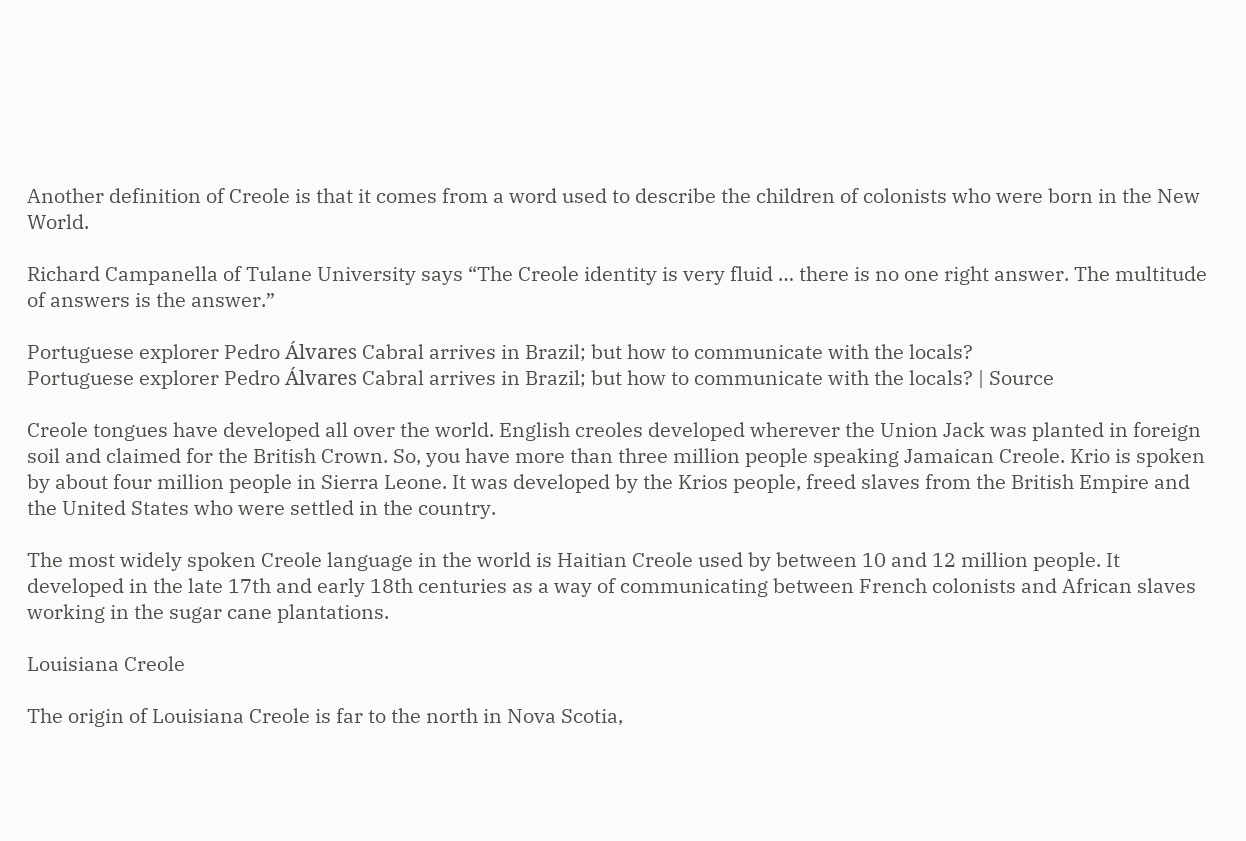Another definition of Creole is that it comes from a word used to describe the children of colonists who were born in the New World.

Richard Campanella of Tulane University says “The Creole identity is very fluid … there is no one right answer. The multitude of answers is the answer.”

Portuguese explorer Pedro Álvares Cabral arrives in Brazil; but how to communicate with the locals?
Portuguese explorer Pedro Álvares Cabral arrives in Brazil; but how to communicate with the locals? | Source

Creole tongues have developed all over the world. English creoles developed wherever the Union Jack was planted in foreign soil and claimed for the British Crown. So, you have more than three million people speaking Jamaican Creole. Krio is spoken by about four million people in Sierra Leone. It was developed by the Krios people, freed slaves from the British Empire and the United States who were settled in the country.

The most widely spoken Creole language in the world is Haitian Creole used by between 10 and 12 million people. It developed in the late 17th and early 18th centuries as a way of communicating between French colonists and African slaves working in the sugar cane plantations.

Louisiana Creole

The origin of Louisiana Creole is far to the north in Nova Scotia,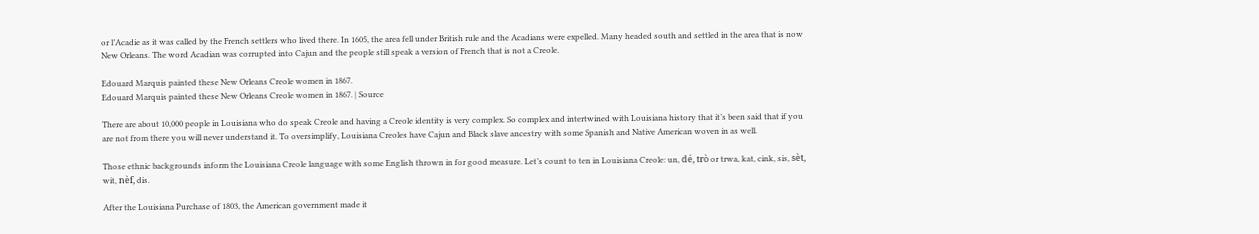or l’Acadie as it was called by the French settlers who lived there. In 1605, the area fell under British rule and the Acadians were expelled. Many headed south and settled in the area that is now New Orleans. The word Acadian was corrupted into Cajun and the people still speak a version of French that is not a Creole.

Edouard Marquis painted these New Orleans Creole women in 1867.
Edouard Marquis painted these New Orleans Creole women in 1867. | Source

There are about 10,000 people in Louisiana who do speak Creole and having a Creole identity is very complex. So complex and intertwined with Louisiana history that it’s been said that if you are not from there you will never understand it. To oversimplify, Louisiana Creoles have Cajun and Black slave ancestry with some Spanish and Native American woven in as well.

Those ethnic backgrounds inform the Louisiana Creole language with some English thrown in for good measure. Let’s count to ten in Louisiana Creole: un, dé, trò or trwa, kat, cink, sis, sèt, wit, nèf, dis.

After the Louisiana Purchase of 1803, the American government made it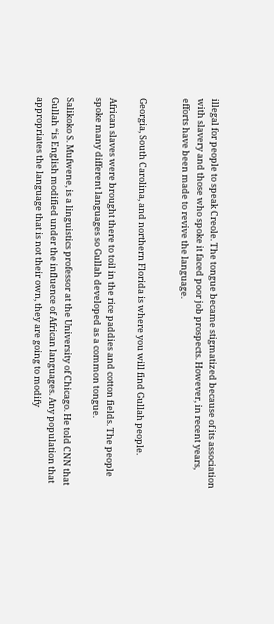illegal for people to speak Creole. The tongue became stigmatized because of its association with slavery and those who spoke it faced poor job prospects. However, in recent years, efforts have been made to revive the language.


Georgia, South Carolina, and northern Florida is where you will find Gullah people.

African slaves were brought there to toil in the rice paddies and cotton fields. The people spoke many different languages so Gullah developed as a common tongue.

Salikoko S. Mufwene, is a linguistics professor at the University of Chicago. He told CNN that Gullah “is English modified under the influence of African languages. Any population that appropriates the language that is not their own, they are going to modify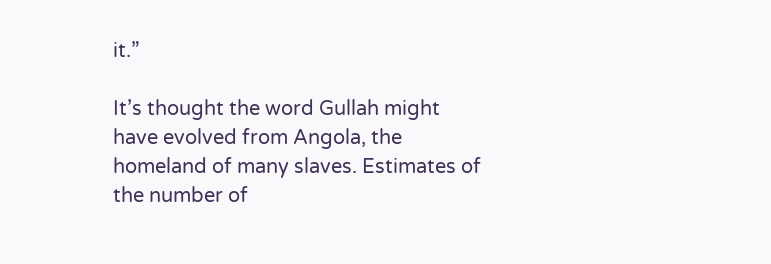it.”

It’s thought the word Gullah might have evolved from Angola, the homeland of many slaves. Estimates of the number of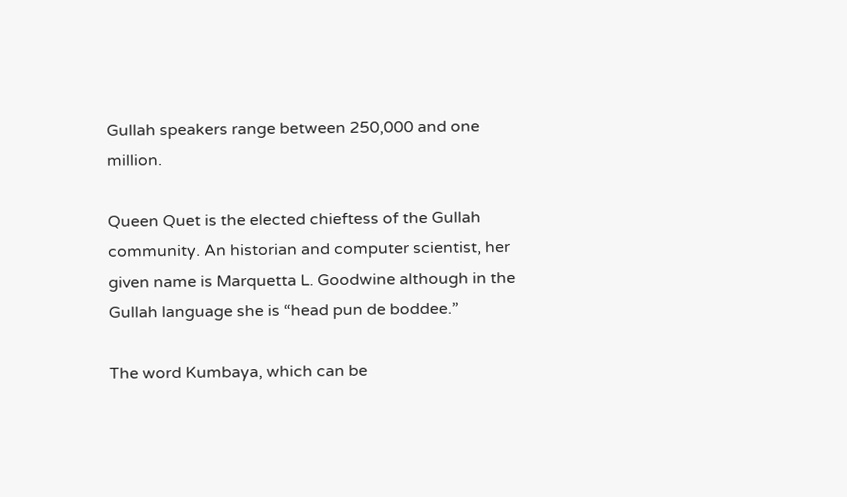Gullah speakers range between 250,000 and one million.

Queen Quet is the elected chieftess of the Gullah community. An historian and computer scientist, her given name is Marquetta L. Goodwine although in the Gullah language she is “head pun de boddee.”

The word Kumbaya, which can be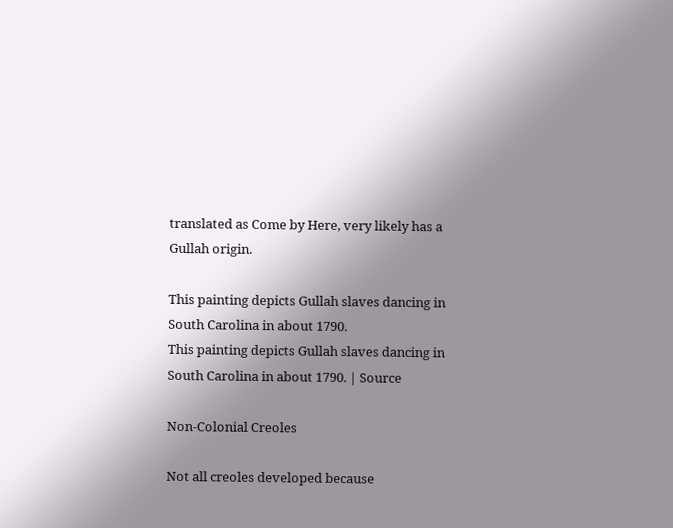translated as Come by Here, very likely has a Gullah origin.

This painting depicts Gullah slaves dancing in South Carolina in about 1790.
This painting depicts Gullah slaves dancing in South Carolina in about 1790. | Source

Non-Colonial Creoles

Not all creoles developed because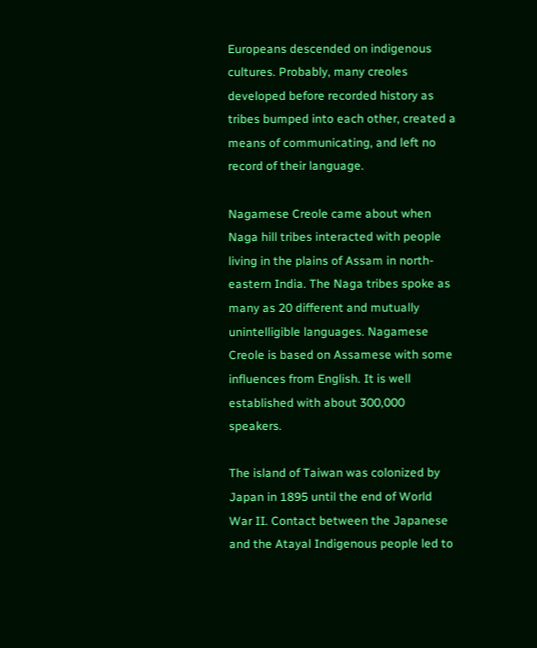Europeans descended on indigenous cultures. Probably, many creoles developed before recorded history as tribes bumped into each other, created a means of communicating, and left no record of their language.

Nagamese Creole came about when Naga hill tribes interacted with people living in the plains of Assam in north-eastern India. The Naga tribes spoke as many as 20 different and mutually unintelligible languages. Nagamese Creole is based on Assamese with some influences from English. It is well established with about 300,000 speakers.

The island of Taiwan was colonized by Japan in 1895 until the end of World War II. Contact between the Japanese and the Atayal Indigenous people led to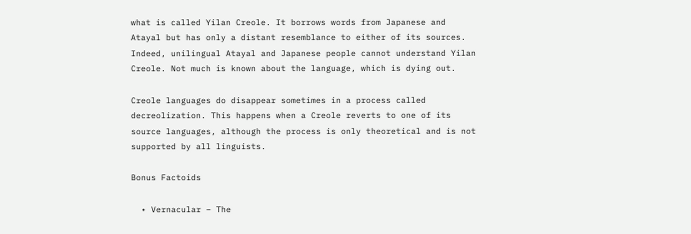what is called Yilan Creole. It borrows words from Japanese and Atayal but has only a distant resemblance to either of its sources. Indeed, unilingual Atayal and Japanese people cannot understand Yilan Creole. Not much is known about the language, which is dying out.

Creole languages do disappear sometimes in a process called decreolization. This happens when a Creole reverts to one of its source languages, although the process is only theoretical and is not supported by all linguists.

Bonus Factoids

  • Vernacular – The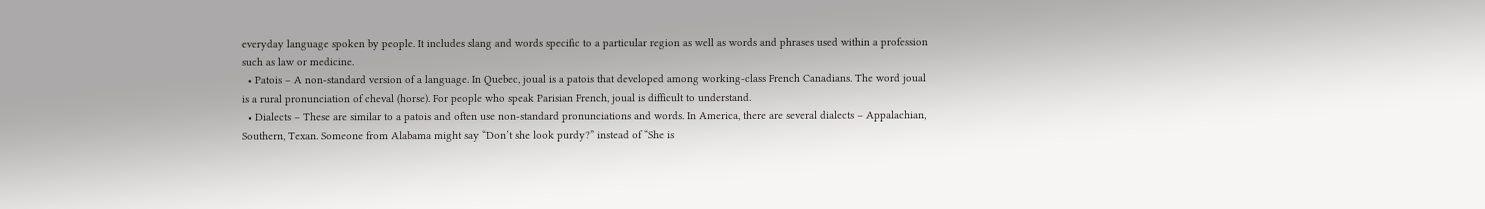everyday language spoken by people. It includes slang and words specific to a particular region as well as words and phrases used within a profession such as law or medicine.
  • Patois – A non-standard version of a language. In Quebec, joual is a patois that developed among working-class French Canadians. The word joual is a rural pronunciation of cheval (horse). For people who speak Parisian French, joual is difficult to understand.
  • Dialects – These are similar to a patois and often use non-standard pronunciations and words. In America, there are several dialects – Appalachian, Southern, Texan. Someone from Alabama might say “Don’t she look purdy?” instead of “She is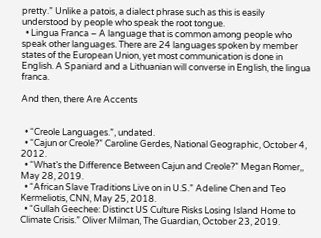pretty.” Unlike a patois, a dialect phrase such as this is easily understood by people who speak the root tongue.
  • Lingua Franca – A language that is common among people who speak other languages. There are 24 languages spoken by member states of the European Union, yet most communication is done in English. A Spaniard and a Lithuanian will converse in English, the lingua franca.

And then, there Are Accents


  • “Creole Languages.”, undated.
  • “Cajun or Creole?” Caroline Gerdes, National Geographic, October 4, 2012.
  • “What’s the Difference Between Cajun and Creole?” Megan Romer,, May 28, 2019.
  • “African Slave Traditions Live on in U.S.” Adeline Chen and Teo Kermeliotis, CNN, May 25, 2018.
  • “Gullah Geechee: Distinct US Culture Risks Losing Island Home to Climate Crisis.” Oliver Milman, The Guardian, October 23, 2019.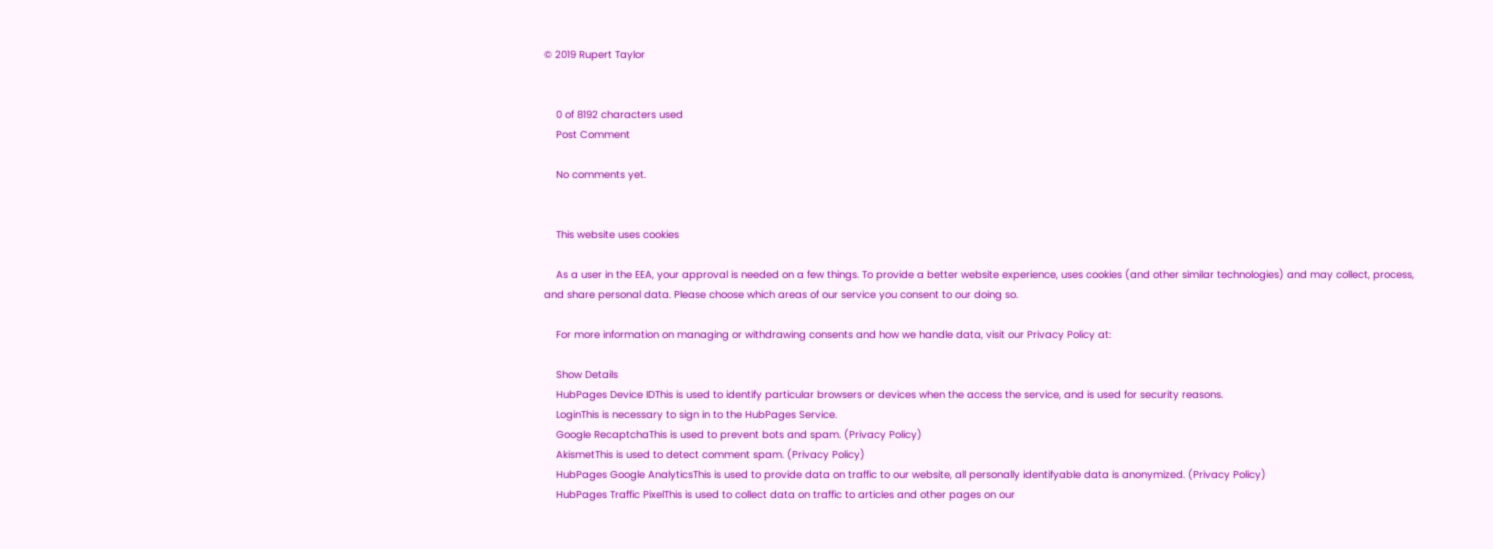© 2019 Rupert Taylor


    0 of 8192 characters used
    Post Comment

    No comments yet.


    This website uses cookies

    As a user in the EEA, your approval is needed on a few things. To provide a better website experience, uses cookies (and other similar technologies) and may collect, process, and share personal data. Please choose which areas of our service you consent to our doing so.

    For more information on managing or withdrawing consents and how we handle data, visit our Privacy Policy at:

    Show Details
    HubPages Device IDThis is used to identify particular browsers or devices when the access the service, and is used for security reasons.
    LoginThis is necessary to sign in to the HubPages Service.
    Google RecaptchaThis is used to prevent bots and spam. (Privacy Policy)
    AkismetThis is used to detect comment spam. (Privacy Policy)
    HubPages Google AnalyticsThis is used to provide data on traffic to our website, all personally identifyable data is anonymized. (Privacy Policy)
    HubPages Traffic PixelThis is used to collect data on traffic to articles and other pages on our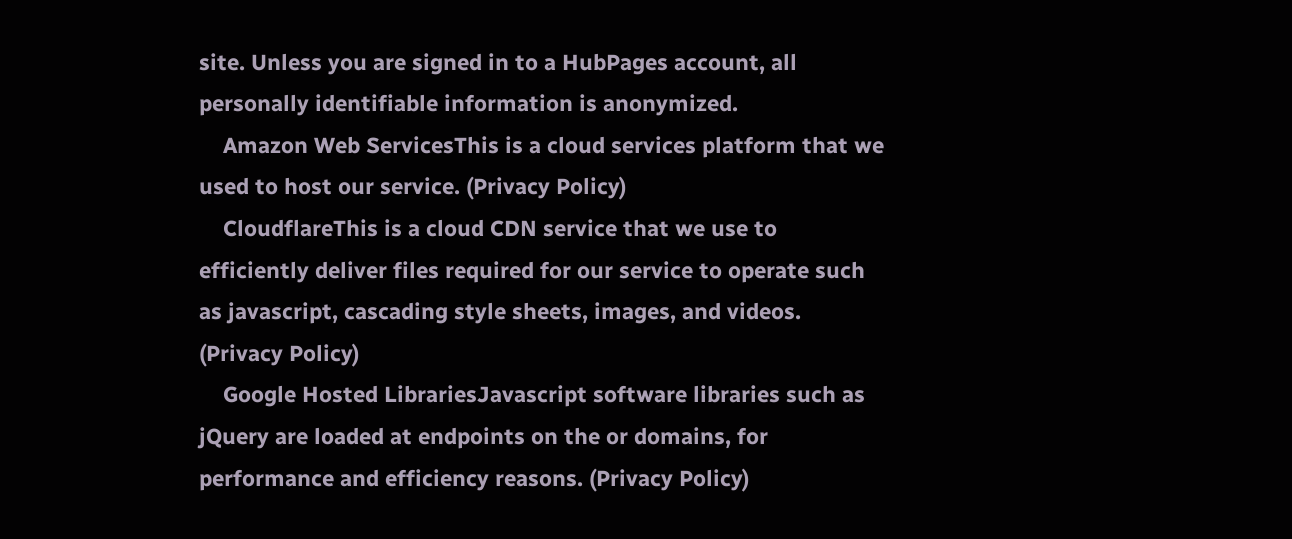site. Unless you are signed in to a HubPages account, all personally identifiable information is anonymized.
    Amazon Web ServicesThis is a cloud services platform that we used to host our service. (Privacy Policy)
    CloudflareThis is a cloud CDN service that we use to efficiently deliver files required for our service to operate such as javascript, cascading style sheets, images, and videos. (Privacy Policy)
    Google Hosted LibrariesJavascript software libraries such as jQuery are loaded at endpoints on the or domains, for performance and efficiency reasons. (Privacy Policy)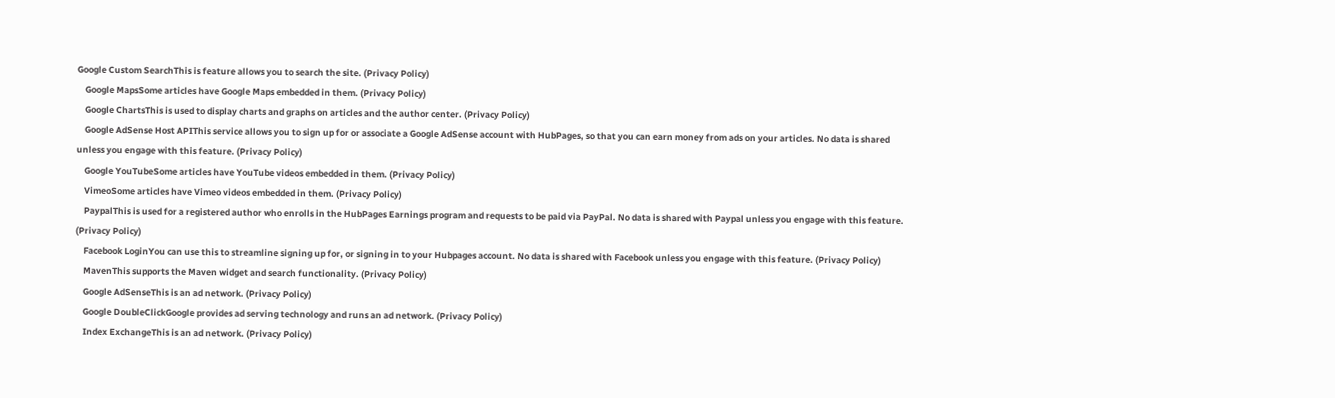Google Custom SearchThis is feature allows you to search the site. (Privacy Policy)
    Google MapsSome articles have Google Maps embedded in them. (Privacy Policy)
    Google ChartsThis is used to display charts and graphs on articles and the author center. (Privacy Policy)
    Google AdSense Host APIThis service allows you to sign up for or associate a Google AdSense account with HubPages, so that you can earn money from ads on your articles. No data is shared unless you engage with this feature. (Privacy Policy)
    Google YouTubeSome articles have YouTube videos embedded in them. (Privacy Policy)
    VimeoSome articles have Vimeo videos embedded in them. (Privacy Policy)
    PaypalThis is used for a registered author who enrolls in the HubPages Earnings program and requests to be paid via PayPal. No data is shared with Paypal unless you engage with this feature. (Privacy Policy)
    Facebook LoginYou can use this to streamline signing up for, or signing in to your Hubpages account. No data is shared with Facebook unless you engage with this feature. (Privacy Policy)
    MavenThis supports the Maven widget and search functionality. (Privacy Policy)
    Google AdSenseThis is an ad network. (Privacy Policy)
    Google DoubleClickGoogle provides ad serving technology and runs an ad network. (Privacy Policy)
    Index ExchangeThis is an ad network. (Privacy Policy)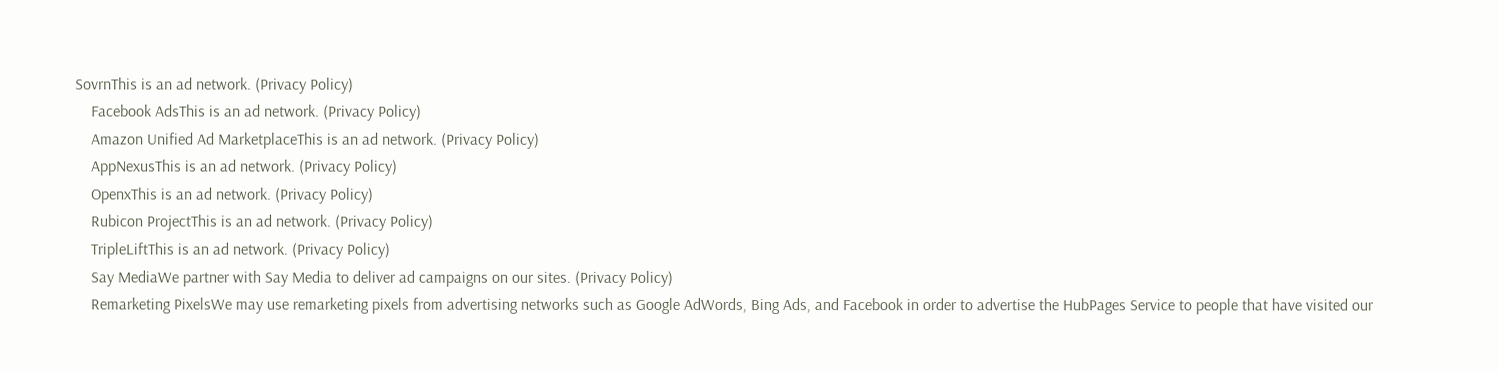SovrnThis is an ad network. (Privacy Policy)
    Facebook AdsThis is an ad network. (Privacy Policy)
    Amazon Unified Ad MarketplaceThis is an ad network. (Privacy Policy)
    AppNexusThis is an ad network. (Privacy Policy)
    OpenxThis is an ad network. (Privacy Policy)
    Rubicon ProjectThis is an ad network. (Privacy Policy)
    TripleLiftThis is an ad network. (Privacy Policy)
    Say MediaWe partner with Say Media to deliver ad campaigns on our sites. (Privacy Policy)
    Remarketing PixelsWe may use remarketing pixels from advertising networks such as Google AdWords, Bing Ads, and Facebook in order to advertise the HubPages Service to people that have visited our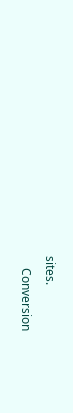sites.
    Conversion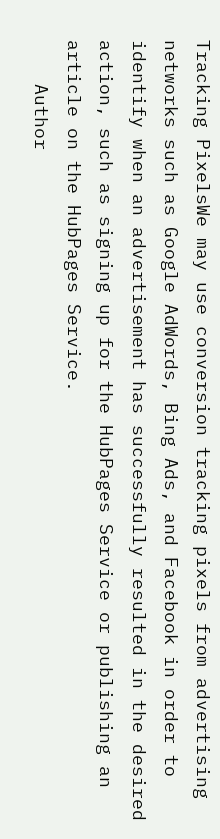Tracking PixelsWe may use conversion tracking pixels from advertising networks such as Google AdWords, Bing Ads, and Facebook in order to identify when an advertisement has successfully resulted in the desired action, such as signing up for the HubPages Service or publishing an article on the HubPages Service.
    Author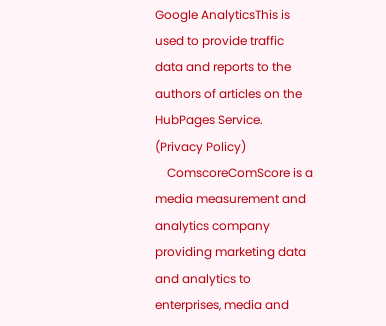Google AnalyticsThis is used to provide traffic data and reports to the authors of articles on the HubPages Service. (Privacy Policy)
    ComscoreComScore is a media measurement and analytics company providing marketing data and analytics to enterprises, media and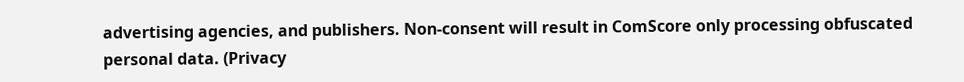advertising agencies, and publishers. Non-consent will result in ComScore only processing obfuscated personal data. (Privacy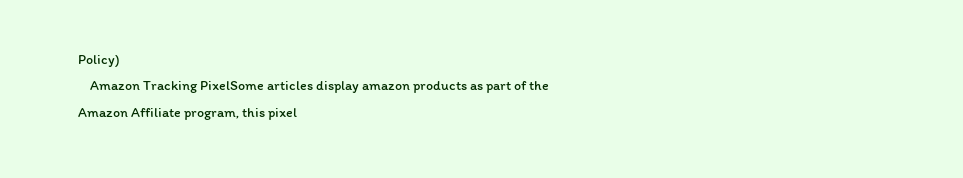Policy)
    Amazon Tracking PixelSome articles display amazon products as part of the Amazon Affiliate program, this pixel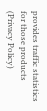provides traffic statistics for those products (Privacy Policy)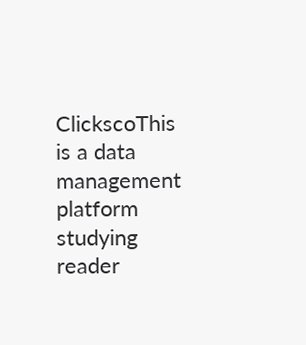ClickscoThis is a data management platform studying reader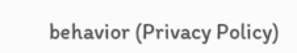behavior (Privacy Policy)